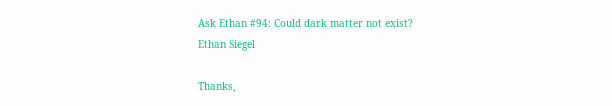Ask Ethan #94: Could dark matter not exist?
Ethan Siegel

Thanks,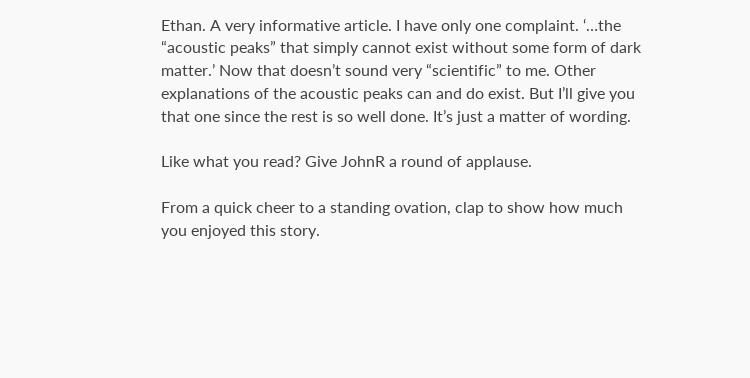Ethan. A very informative article. I have only one complaint. ‘…the “acoustic peaks” that simply cannot exist without some form of dark matter.’ Now that doesn’t sound very “scientific” to me. Other explanations of the acoustic peaks can and do exist. But I’ll give you that one since the rest is so well done. It’s just a matter of wording.

Like what you read? Give JohnR a round of applause.

From a quick cheer to a standing ovation, clap to show how much you enjoyed this story.